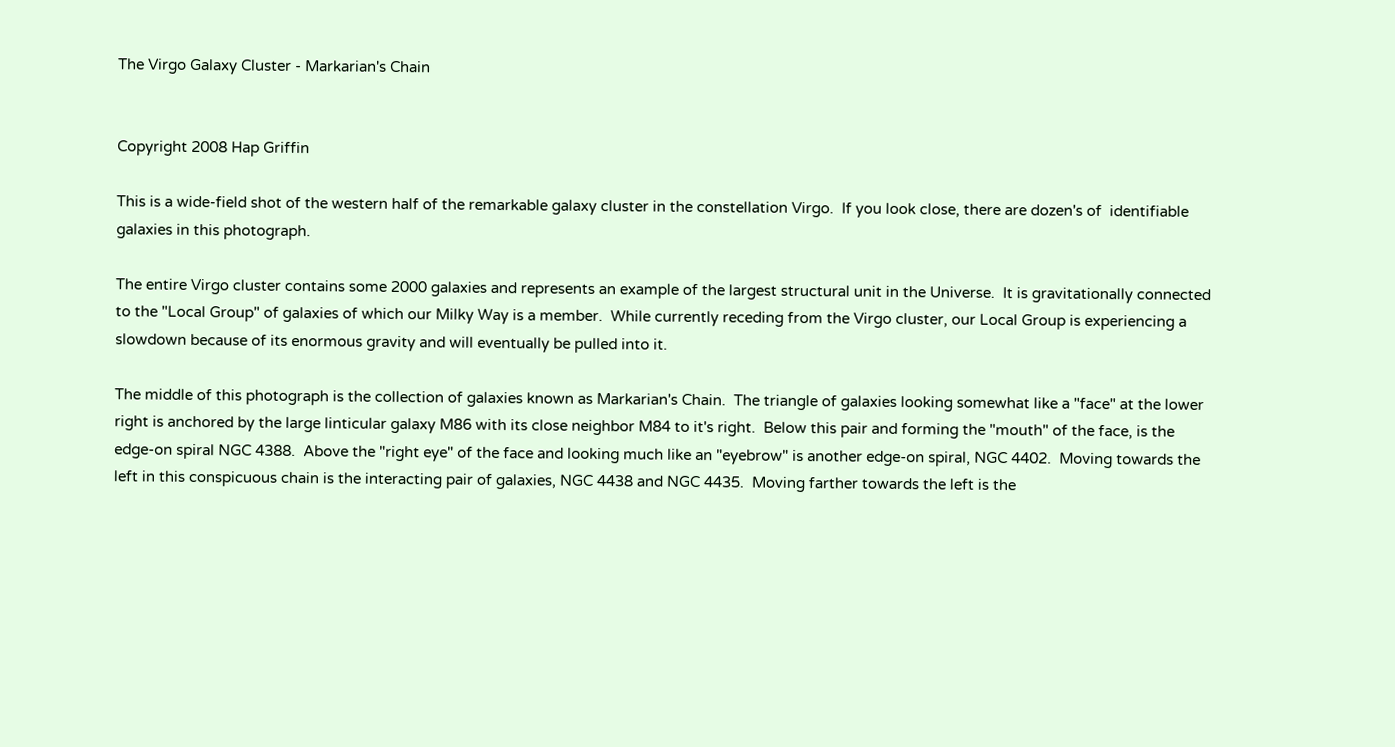The Virgo Galaxy Cluster - Markarian's Chain


Copyright 2008 Hap Griffin

This is a wide-field shot of the western half of the remarkable galaxy cluster in the constellation Virgo.  If you look close, there are dozen's of  identifiable galaxies in this photograph.

The entire Virgo cluster contains some 2000 galaxies and represents an example of the largest structural unit in the Universe.  It is gravitationally connected to the "Local Group" of galaxies of which our Milky Way is a member.  While currently receding from the Virgo cluster, our Local Group is experiencing a slowdown because of its enormous gravity and will eventually be pulled into it.

The middle of this photograph is the collection of galaxies known as Markarian's Chain.  The triangle of galaxies looking somewhat like a "face" at the lower right is anchored by the large linticular galaxy M86 with its close neighbor M84 to it's right.  Below this pair and forming the "mouth" of the face, is the edge-on spiral NGC 4388.  Above the "right eye" of the face and looking much like an "eyebrow" is another edge-on spiral, NGC 4402.  Moving towards the left in this conspicuous chain is the interacting pair of galaxies, NGC 4438 and NGC 4435.  Moving farther towards the left is the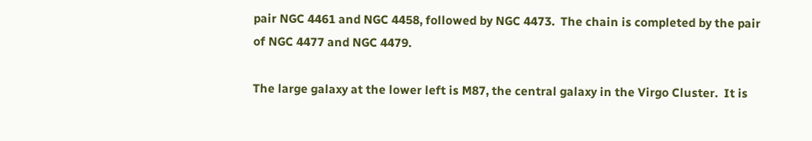pair NGC 4461 and NGC 4458, followed by NGC 4473.  The chain is completed by the pair of NGC 4477 and NGC 4479.

The large galaxy at the lower left is M87, the central galaxy in the Virgo Cluster.  It is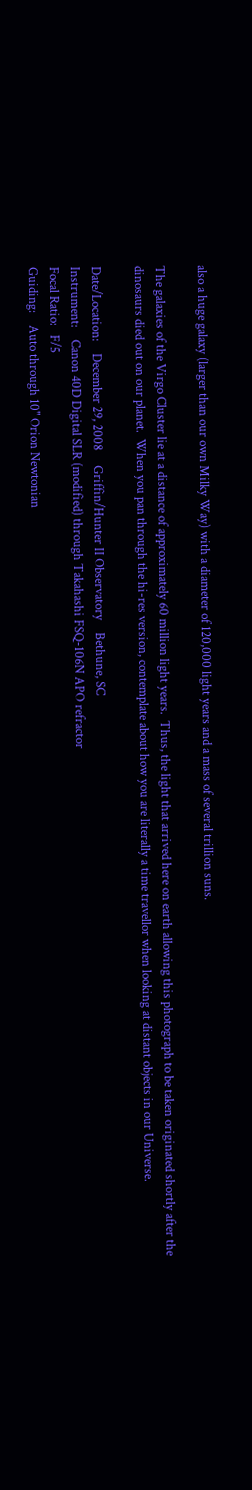also a huge galaxy (larger than our own Milky Way) with a diameter of 120,000 light years and a mass of several trillion suns.

The galaxies of the Virgo Cluster lie at a distance of approximately 60 million light years.  Thus, the light that arrived here on earth allowing this photograph to be taken originated shortly after the dinosaurs died out on our planet.  When you pan through the hi-res version, contemplate about how you are literally a time travellor when looking at distant objects in our Universe.

Date/Location:    December 29, 2008     Griffin/Hunter II Observatory    Bethune, SC
Instrument:    Canon 40D Digital SLR (modified) through Takahashi FSQ-106N APO refractor
Focal Ratio:   F/5
Guiding:    Auto through 10" Orion Newtonian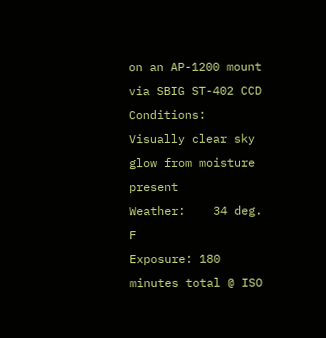on an AP-1200 mount via SBIG ST-402 CCD
Conditions:    Visually clear sky glow from moisture present
Weather:    34 deg. F
Exposure: 180 minutes total @ ISO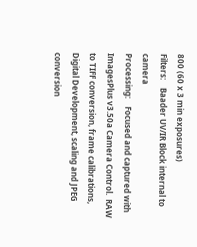800 (60 x 3 min exposures)
Filters:    Baader UV/IR Block internal to camera
Processing:    Focused and captured with ImagesPlus v3.50a Camera Control.  RAW to TIFF conversion, frame calibrations, Digital Development, scaling and JPEG conversion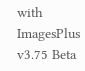with ImagesPlus v3.75 Beta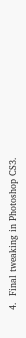4.  Final tweaking in Photoshop CS3.